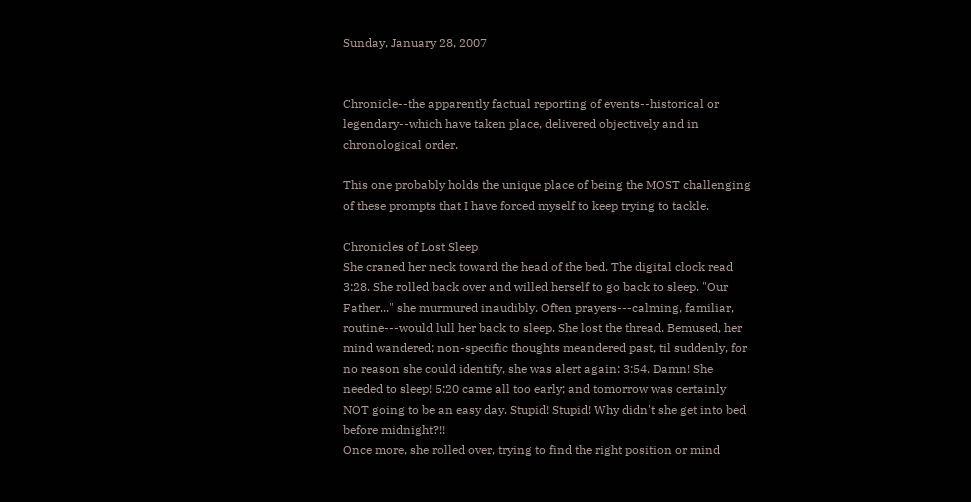Sunday, January 28, 2007


Chronicle--the apparently factual reporting of events--historical or legendary--which have taken place, delivered objectively and in chronological order.

This one probably holds the unique place of being the MOST challenging of these prompts that I have forced myself to keep trying to tackle.

Chronicles of Lost Sleep
She craned her neck toward the head of the bed. The digital clock read 3:28. She rolled back over and willed herself to go back to sleep. "Our Father..." she murmured inaudibly. Often prayers---calming, familiar, routine---would lull her back to sleep. She lost the thread. Bemused, her mind wandered; non-specific thoughts meandered past, til suddenly, for no reason she could identify, she was alert again: 3:54. Damn! She needed to sleep! 5:20 came all too early; and tomorrow was certainly NOT going to be an easy day. Stupid! Stupid! Why didn't she get into bed before midnight?!!
Once more, she rolled over, trying to find the right position or mind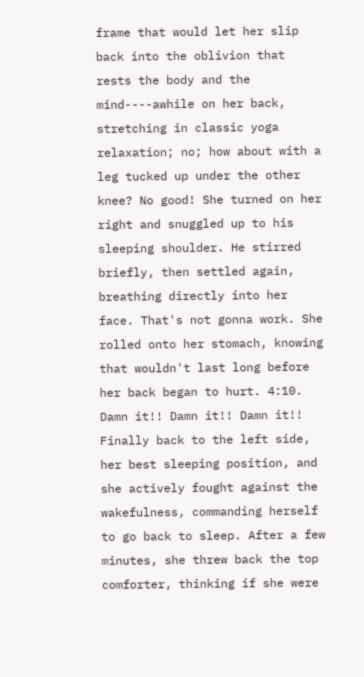frame that would let her slip back into the oblivion that rests the body and the mind----awhile on her back, stretching in classic yoga relaxation; no; how about with a leg tucked up under the other knee? No good! She turned on her right and snuggled up to his sleeping shoulder. He stirred briefly, then settled again, breathing directly into her face. That's not gonna work. She rolled onto her stomach, knowing that wouldn't last long before her back began to hurt. 4:10. Damn it!! Damn it!! Damn it!!
Finally back to the left side, her best sleeping position, and she actively fought against the wakefulness, commanding herself to go back to sleep. After a few minutes, she threw back the top comforter, thinking if she were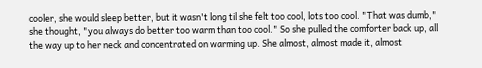cooler, she would sleep better, but it wasn't long til she felt too cool, lots too cool. "That was dumb," she thought, "you always do better too warm than too cool." So she pulled the comforter back up, all the way up to her neck and concentrated on warming up. She almost, almost made it, almost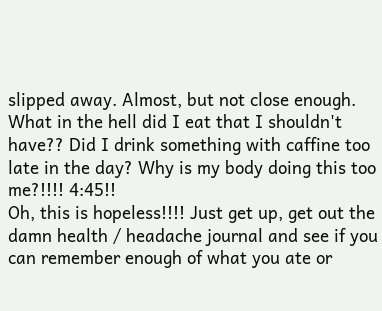slipped away. Almost, but not close enough. What in the hell did I eat that I shouldn't have?? Did I drink something with caffine too late in the day? Why is my body doing this too me?!!!! 4:45!!
Oh, this is hopeless!!!! Just get up, get out the damn health / headache journal and see if you can remember enough of what you ate or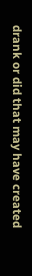drank or did that may have created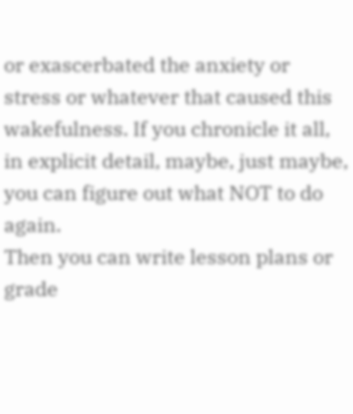or exascerbated the anxiety or stress or whatever that caused this wakefulness. If you chronicle it all, in explicit detail, maybe, just maybe, you can figure out what NOT to do again.
Then you can write lesson plans or grade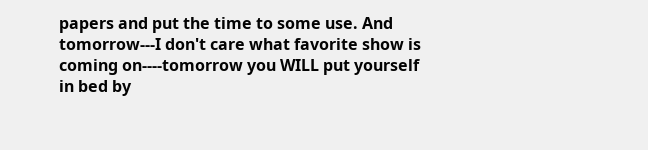papers and put the time to some use. And tomorrow---I don't care what favorite show is coming on----tomorrow you WILL put yourself in bed by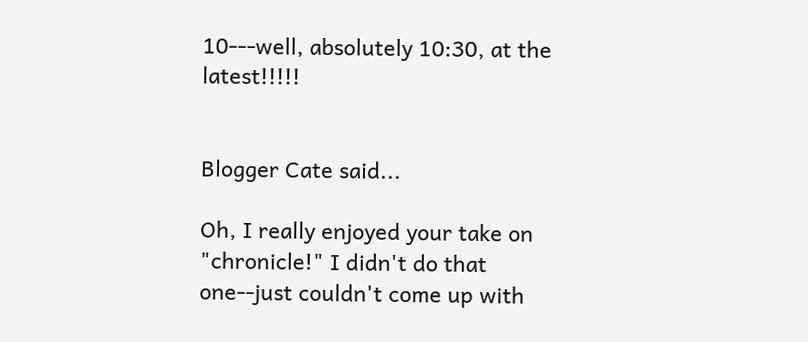10---well, absolutely 10:30, at the latest!!!!!


Blogger Cate said...

Oh, I really enjoyed your take on "chronicle!" I didn't do that one--just couldn't come up with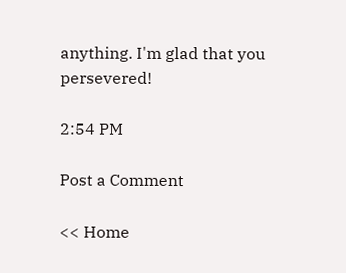anything. I'm glad that you persevered!

2:54 PM

Post a Comment

<< Home